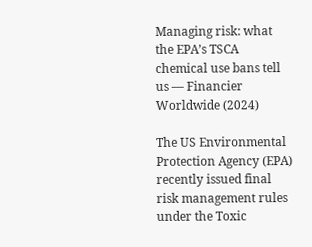Managing risk: what the EPA’s TSCA chemical use bans tell us — Financier Worldwide (2024)

The US Environmental Protection Agency (EPA) recently issued final risk management rules under the Toxic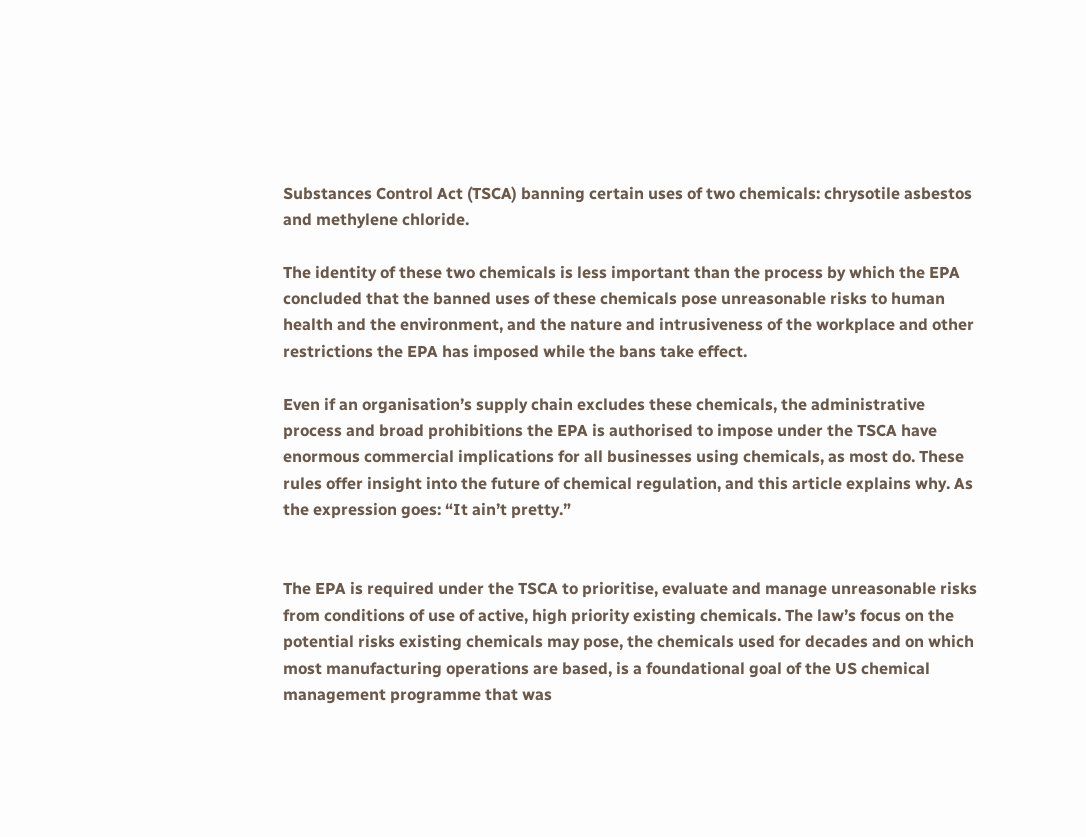Substances Control Act (TSCA) banning certain uses of two chemicals: chrysotile asbestos and methylene chloride.

The identity of these two chemicals is less important than the process by which the EPA concluded that the banned uses of these chemicals pose unreasonable risks to human health and the environment, and the nature and intrusiveness of the workplace and other restrictions the EPA has imposed while the bans take effect.

Even if an organisation’s supply chain excludes these chemicals, the administrative process and broad prohibitions the EPA is authorised to impose under the TSCA have enormous commercial implications for all businesses using chemicals, as most do. These rules offer insight into the future of chemical regulation, and this article explains why. As the expression goes: “It ain’t pretty.”


The EPA is required under the TSCA to prioritise, evaluate and manage unreasonable risks from conditions of use of active, high priority existing chemicals. The law’s focus on the potential risks existing chemicals may pose, the chemicals used for decades and on which most manufacturing operations are based, is a foundational goal of the US chemical management programme that was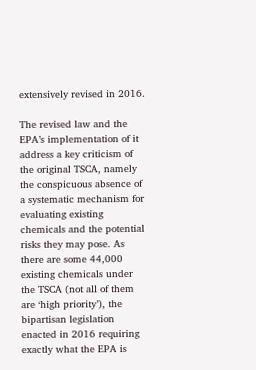extensively revised in 2016.

The revised law and the EPA’s implementation of it address a key criticism of the original TSCA, namely the conspicuous absence of a systematic mechanism for evaluating existing chemicals and the potential risks they may pose. As there are some 44,000 existing chemicals under the TSCA (not all of them are ‘high priority’), the bipartisan legislation enacted in 2016 requiring exactly what the EPA is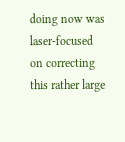doing now was laser-focused on correcting this rather large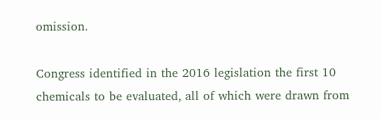omission.

Congress identified in the 2016 legislation the first 10 chemicals to be evaluated, all of which were drawn from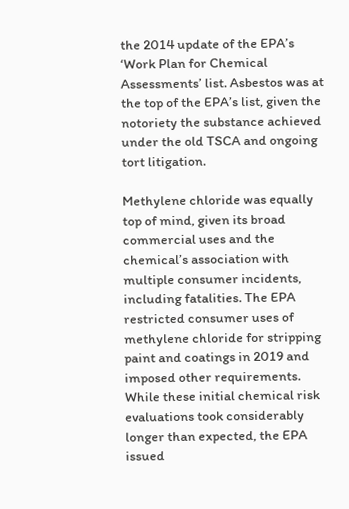the 2014 update of the EPA’s ‘Work Plan for Chemical Assessments’ list. Asbestos was at the top of the EPA’s list, given the notoriety the substance achieved under the old TSCA and ongoing tort litigation.

Methylene chloride was equally top of mind, given its broad commercial uses and the chemical’s association with multiple consumer incidents, including fatalities. The EPA restricted consumer uses of methylene chloride for stripping paint and coatings in 2019 and imposed other requirements. While these initial chemical risk evaluations took considerably longer than expected, the EPA issued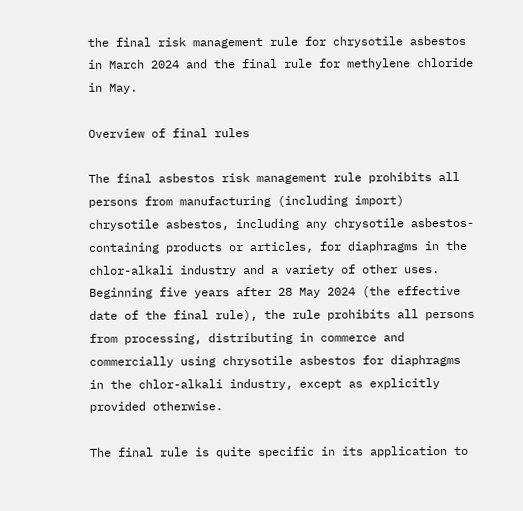the final risk management rule for chrysotile asbestos in March 2024 and the final rule for methylene chloride in May.

Overview of final rules

The final asbestos risk management rule prohibits all persons from manufacturing (including import) chrysotile asbestos, including any chrysotile asbestos-containing products or articles, for diaphragms in the chlor-alkali industry and a variety of other uses. Beginning five years after 28 May 2024 (the effective date of the final rule), the rule prohibits all persons from processing, distributing in commerce and commercially using chrysotile asbestos for diaphragms in the chlor-alkali industry, except as explicitly provided otherwise.

The final rule is quite specific in its application to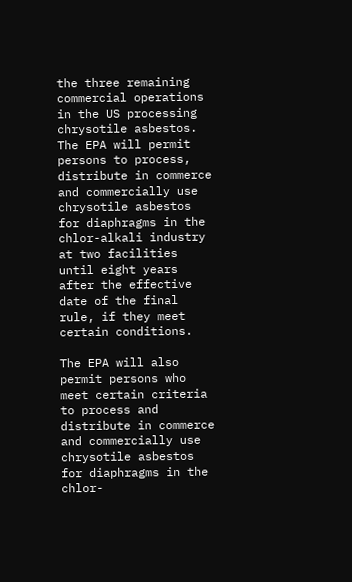the three remaining commercial operations in the US processing chrysotile asbestos. The EPA will permit persons to process, distribute in commerce and commercially use chrysotile asbestos for diaphragms in the chlor-alkali industry at two facilities until eight years after the effective date of the final rule, if they meet certain conditions.

The EPA will also permit persons who meet certain criteria to process and distribute in commerce and commercially use chrysotile asbestos for diaphragms in the chlor-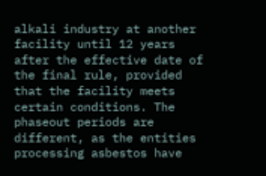alkali industry at another facility until 12 years after the effective date of the final rule, provided that the facility meets certain conditions. The phaseout periods are different, as the entities processing asbestos have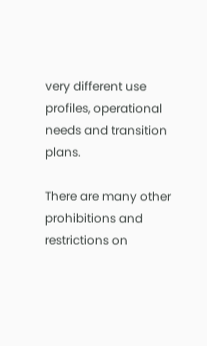very different use profiles, operational needs and transition plans.

There are many other prohibitions and restrictions on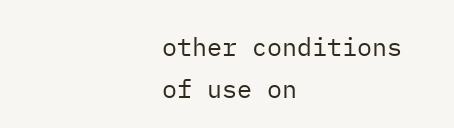other conditions of use on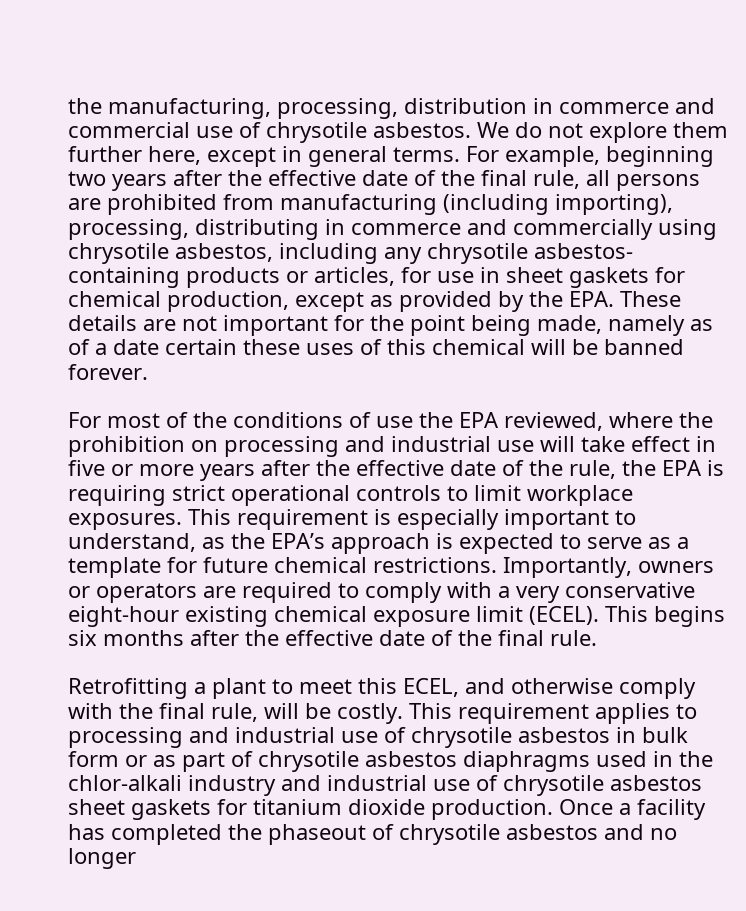the manufacturing, processing, distribution in commerce and commercial use of chrysotile asbestos. We do not explore them further here, except in general terms. For example, beginning two years after the effective date of the final rule, all persons are prohibited from manufacturing (including importing), processing, distributing in commerce and commercially using chrysotile asbestos, including any chrysotile asbestos-containing products or articles, for use in sheet gaskets for chemical production, except as provided by the EPA. These details are not important for the point being made, namely as of a date certain these uses of this chemical will be banned forever.

For most of the conditions of use the EPA reviewed, where the prohibition on processing and industrial use will take effect in five or more years after the effective date of the rule, the EPA is requiring strict operational controls to limit workplace exposures. This requirement is especially important to understand, as the EPA’s approach is expected to serve as a template for future chemical restrictions. Importantly, owners or operators are required to comply with a very conservative eight-hour existing chemical exposure limit (ECEL). This begins six months after the effective date of the final rule.

Retrofitting a plant to meet this ECEL, and otherwise comply with the final rule, will be costly. This requirement applies to processing and industrial use of chrysotile asbestos in bulk form or as part of chrysotile asbestos diaphragms used in the chlor-alkali industry and industrial use of chrysotile asbestos sheet gaskets for titanium dioxide production. Once a facility has completed the phaseout of chrysotile asbestos and no longer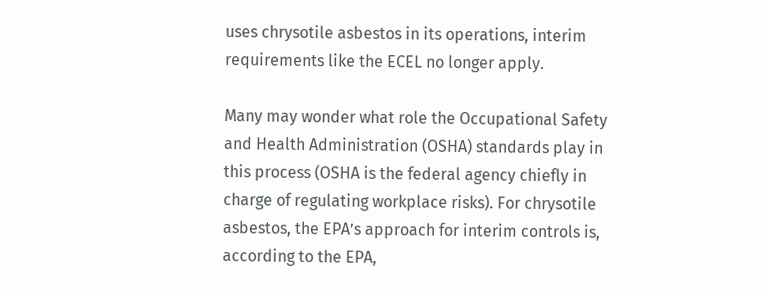uses chrysotile asbestos in its operations, interim requirements like the ECEL no longer apply.

Many may wonder what role the Occupational Safety and Health Administration (OSHA) standards play in this process (OSHA is the federal agency chiefly in charge of regulating workplace risks). For chrysotile asbestos, the EPA’s approach for interim controls is, according to the EPA,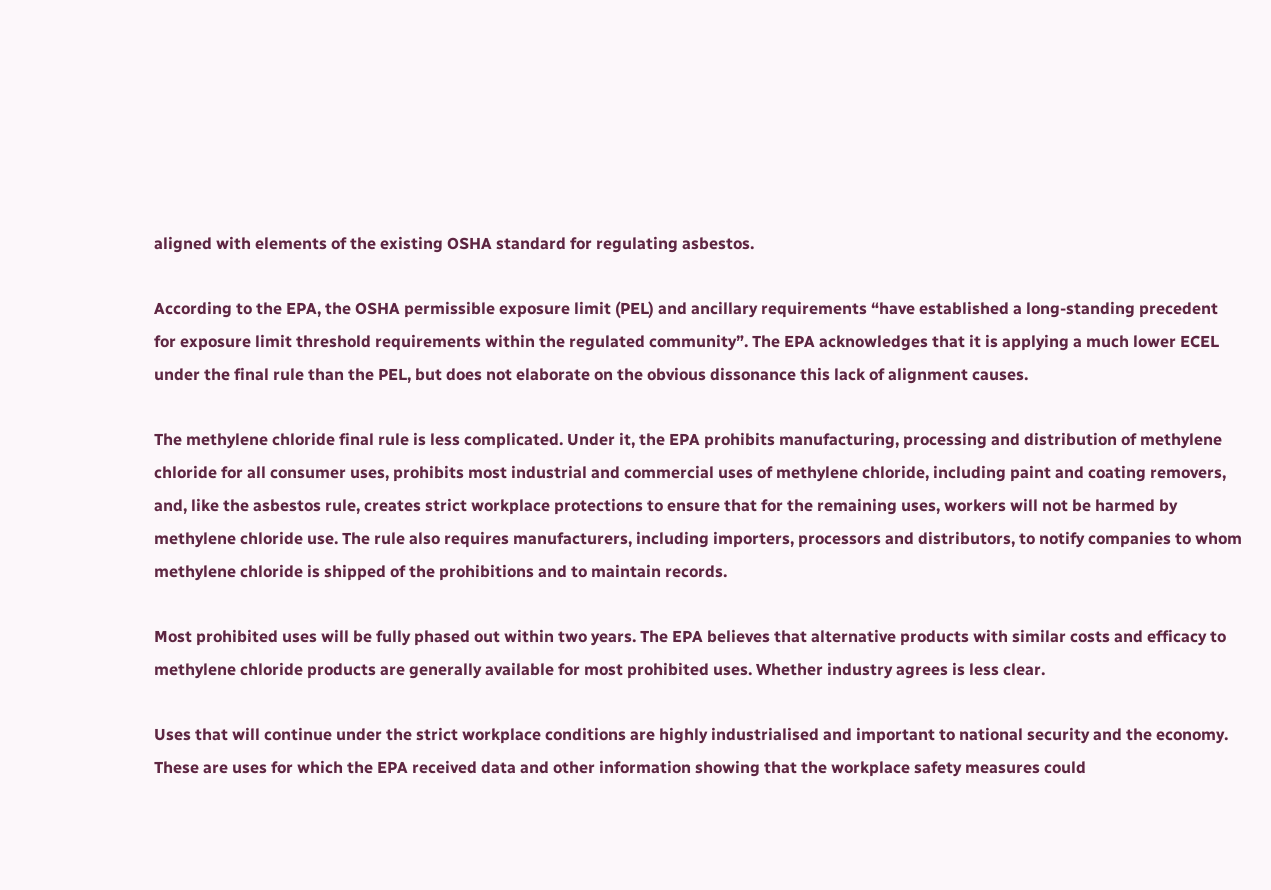aligned with elements of the existing OSHA standard for regulating asbestos.

According to the EPA, the OSHA permissible exposure limit (PEL) and ancillary requirements “have established a long-standing precedent for exposure limit threshold requirements within the regulated community”. The EPA acknowledges that it is applying a much lower ECEL under the final rule than the PEL, but does not elaborate on the obvious dissonance this lack of alignment causes.

The methylene chloride final rule is less complicated. Under it, the EPA prohibits manufacturing, processing and distribution of methylene chloride for all consumer uses, prohibits most industrial and commercial uses of methylene chloride, including paint and coating removers, and, like the asbestos rule, creates strict workplace protections to ensure that for the remaining uses, workers will not be harmed by methylene chloride use. The rule also requires manufacturers, including importers, processors and distributors, to notify companies to whom methylene chloride is shipped of the prohibitions and to maintain records.

Most prohibited uses will be fully phased out within two years. The EPA believes that alternative products with similar costs and efficacy to methylene chloride products are generally available for most prohibited uses. Whether industry agrees is less clear.

Uses that will continue under the strict workplace conditions are highly industrialised and important to national security and the economy. These are uses for which the EPA received data and other information showing that the workplace safety measures could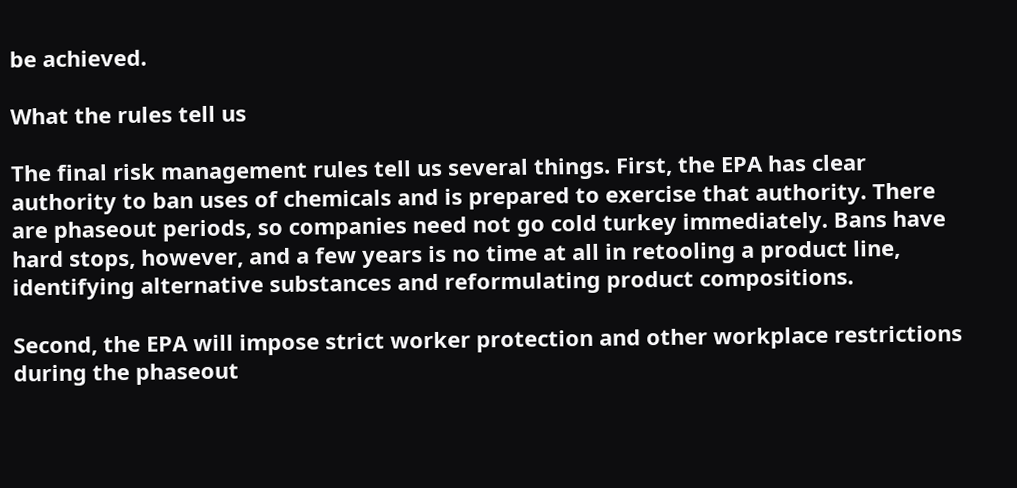be achieved.

What the rules tell us

The final risk management rules tell us several things. First, the EPA has clear authority to ban uses of chemicals and is prepared to exercise that authority. There are phaseout periods, so companies need not go cold turkey immediately. Bans have hard stops, however, and a few years is no time at all in retooling a product line, identifying alternative substances and reformulating product compositions.

Second, the EPA will impose strict worker protection and other workplace restrictions during the phaseout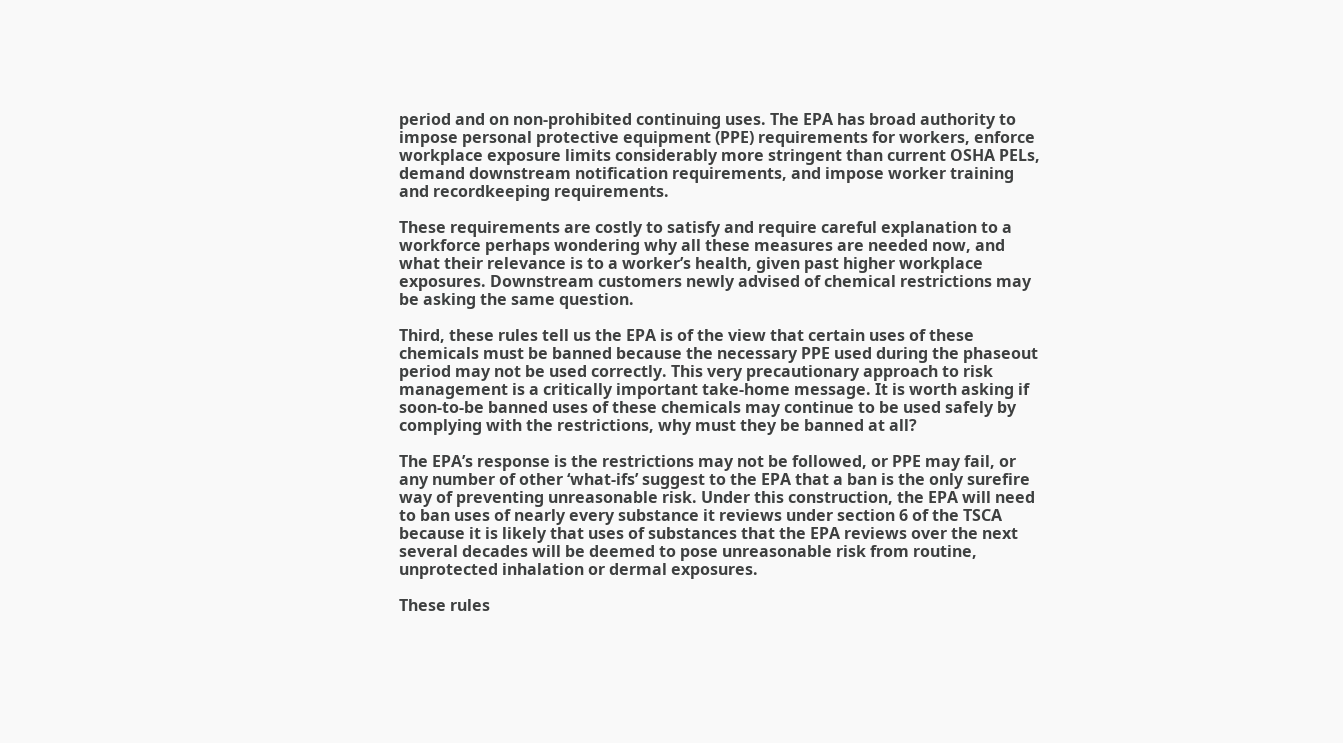period and on non-prohibited continuing uses. The EPA has broad authority to impose personal protective equipment (PPE) requirements for workers, enforce workplace exposure limits considerably more stringent than current OSHA PELs, demand downstream notification requirements, and impose worker training and recordkeeping requirements.

These requirements are costly to satisfy and require careful explanation to a workforce perhaps wondering why all these measures are needed now, and what their relevance is to a worker’s health, given past higher workplace exposures. Downstream customers newly advised of chemical restrictions may be asking the same question.

Third, these rules tell us the EPA is of the view that certain uses of these chemicals must be banned because the necessary PPE used during the phaseout period may not be used correctly. This very precautionary approach to risk management is a critically important take-home message. It is worth asking if soon-to-be banned uses of these chemicals may continue to be used safely by complying with the restrictions, why must they be banned at all?

The EPA’s response is the restrictions may not be followed, or PPE may fail, or any number of other ‘what-ifs’ suggest to the EPA that a ban is the only surefire way of preventing unreasonable risk. Under this construction, the EPA will need to ban uses of nearly every substance it reviews under section 6 of the TSCA because it is likely that uses of substances that the EPA reviews over the next several decades will be deemed to pose unreasonable risk from routine, unprotected inhalation or dermal exposures.

These rules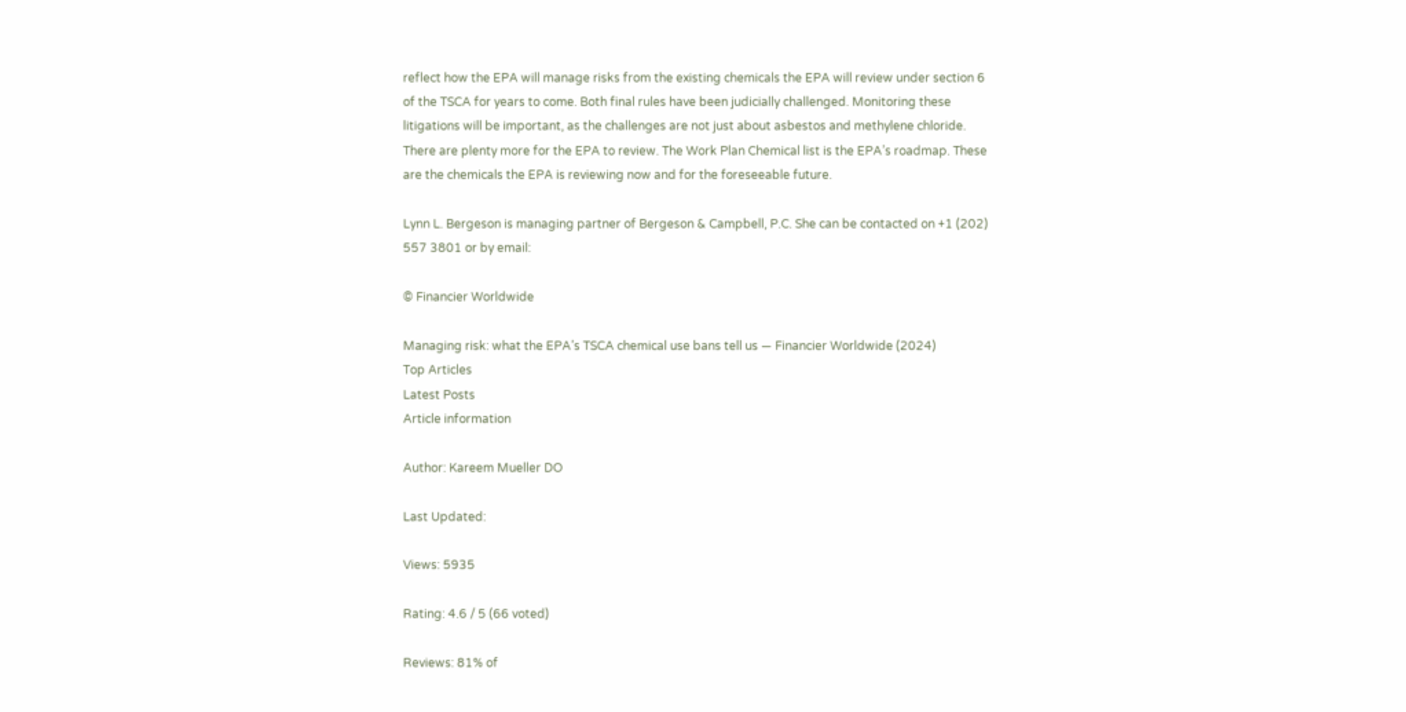reflect how the EPA will manage risks from the existing chemicals the EPA will review under section 6 of the TSCA for years to come. Both final rules have been judicially challenged. Monitoring these litigations will be important, as the challenges are not just about asbestos and methylene chloride. There are plenty more for the EPA to review. The Work Plan Chemical list is the EPA’s roadmap. These are the chemicals the EPA is reviewing now and for the foreseeable future.

Lynn L. Bergeson is managing partner of Bergeson & Campbell, P.C. She can be contacted on +1 (202) 557 3801 or by email:

© Financier Worldwide

Managing risk: what the EPA’s TSCA chemical use bans tell us — Financier Worldwide (2024)
Top Articles
Latest Posts
Article information

Author: Kareem Mueller DO

Last Updated:

Views: 5935

Rating: 4.6 / 5 (66 voted)

Reviews: 81% of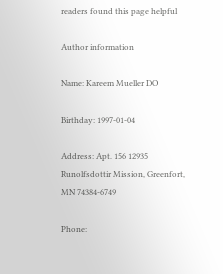readers found this page helpful

Author information

Name: Kareem Mueller DO

Birthday: 1997-01-04

Address: Apt. 156 12935 Runolfsdottir Mission, Greenfort, MN 74384-6749

Phone: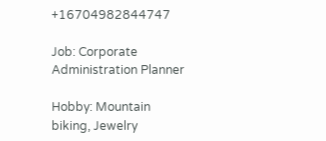+16704982844747

Job: Corporate Administration Planner

Hobby: Mountain biking, Jewelry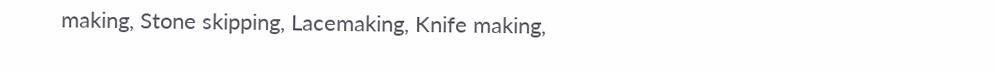making, Stone skipping, Lacemaking, Knife making,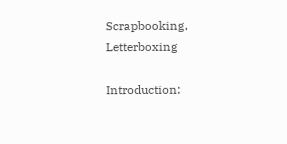Scrapbooking, Letterboxing

Introduction: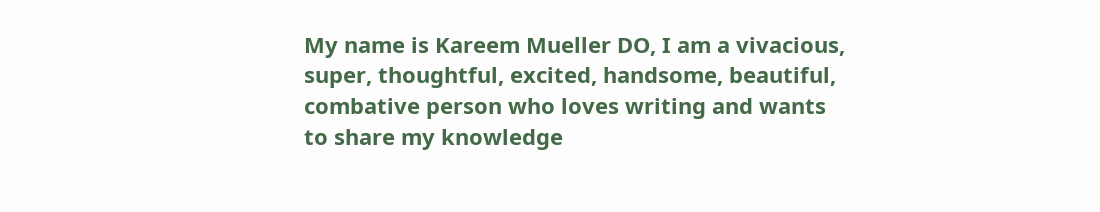My name is Kareem Mueller DO, I am a vivacious, super, thoughtful, excited, handsome, beautiful, combative person who loves writing and wants to share my knowledge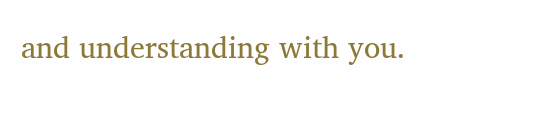and understanding with you.